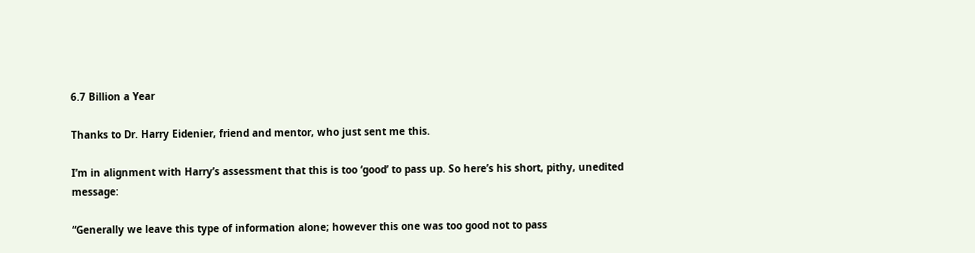6.7 Billion a Year

Thanks to Dr. Harry Eidenier, friend and mentor, who just sent me this.

I’m in alignment with Harry’s assessment that this is too ‘good’ to pass up. So here’s his short, pithy, unedited message:

“Generally we leave this type of information alone; however this one was too good not to pass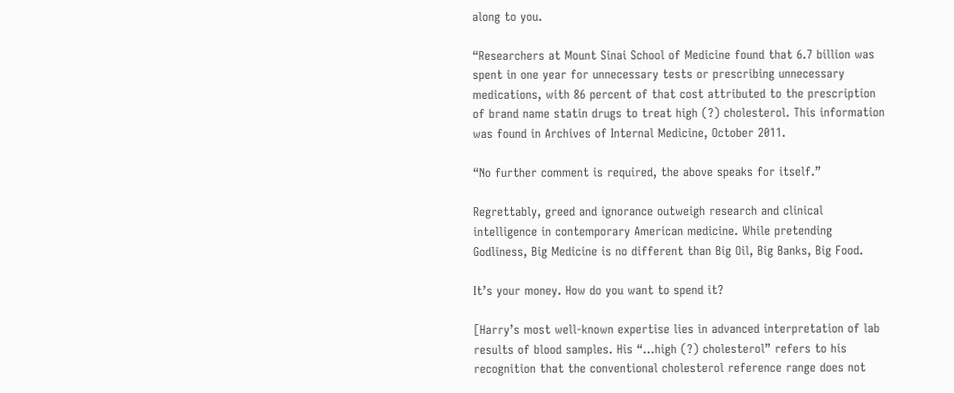along to you.

“Researchers at Mount Sinai School of Medicine found that 6.7 billion was spent in one year for unnecessary tests or prescribing unnecessary medications, with 86 percent of that cost attributed to the prescription of brand name statin drugs to treat high (?) cholesterol. This information was found in Archives of Internal Medicine, October 2011.

“No further comment is required, the above speaks for itself.”

Regrettably, greed and ignorance outweigh research and clinical intelligence in contemporary American medicine. While pretending Godliness, Big Medicine is no different than Big Oil, Big Banks, Big Food.

It’s your money. How do you want to spend it?

[Harry’s most well-known expertise lies in advanced interpretation of lab results of blood samples. His “…high (?) cholesterol” refers to his recognition that the conventional cholesterol reference range does not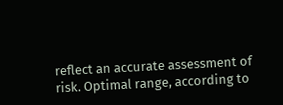reflect an accurate assessment of risk. Optimal range, according to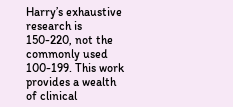Harry’s exhaustive research is 150-220, not the commonly used 100-199. This work provides a wealth of clinical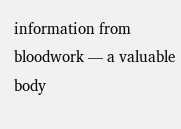information from bloodwork — a valuable body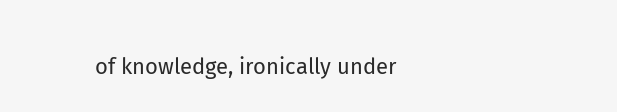of knowledge, ironically under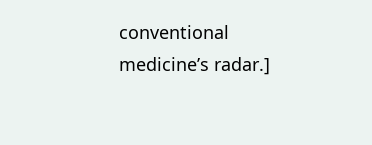conventional medicine’s radar.]